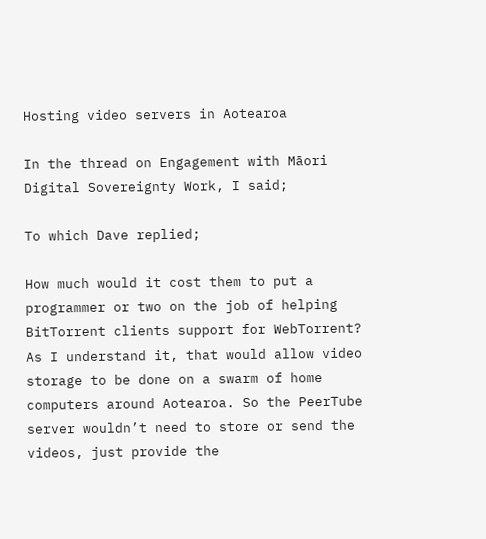Hosting video servers in Aotearoa

In the thread on Engagement with Māori Digital Sovereignty Work, I said;

To which Dave replied;

How much would it cost them to put a programmer or two on the job of helping BitTorrent clients support for WebTorrent? As I understand it, that would allow video storage to be done on a swarm of home computers around Aotearoa. So the PeerTube server wouldn’t need to store or send the videos, just provide the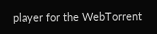player for the WebTorrent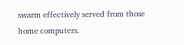swarm effectively served from those home computers.